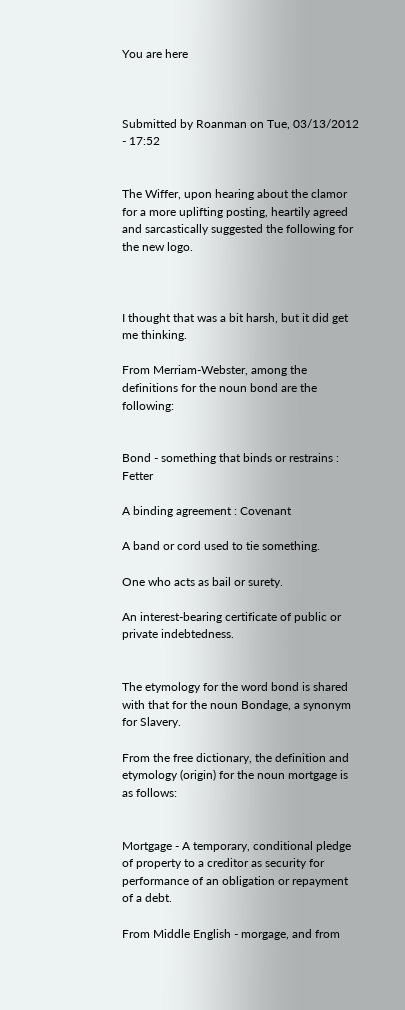You are here



Submitted by Roanman on Tue, 03/13/2012 - 17:52


The Wiffer, upon hearing about the clamor for a more uplifting posting, heartily agreed and sarcastically suggested the following for the new logo.



I thought that was a bit harsh, but it did get me thinking.

From Merriam-Webster, among the definitions for the noun bond are the following:


Bond - something that binds or restrains : Fetter

A binding agreement : Covenant

A band or cord used to tie something.

One who acts as bail or surety.

An interest-bearing certificate of public or private indebtedness.


The etymology for the word bond is shared with that for the noun Bondage, a synonym for Slavery.

From the free dictionary, the definition and etymology (origin) for the noun mortgage is as follows:


Mortgage - A temporary, conditional pledge of property to a creditor as security for performance of an obligation or repayment of a debt.

From Middle English - morgage, and from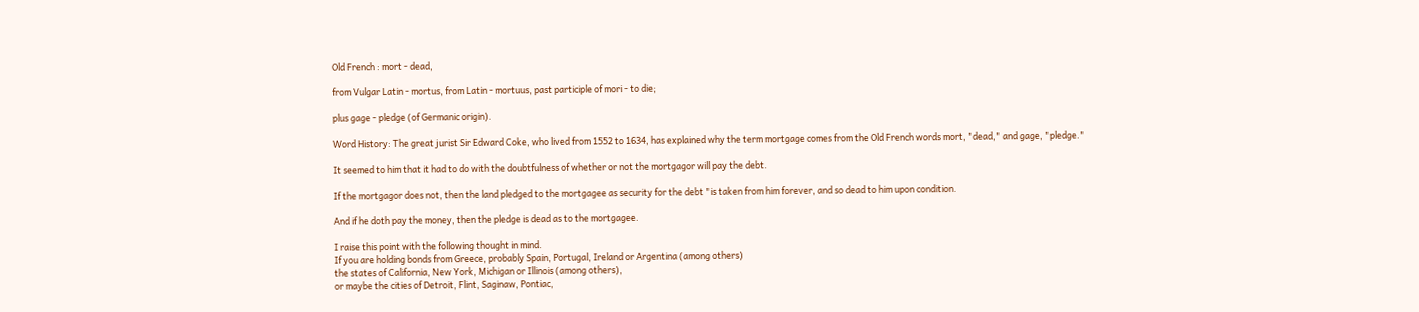Old French : mort - dead,

from Vulgar Latin - mortus, from Latin - mortuus, past participle of mori - to die;

plus gage - pledge (of Germanic origin).

Word History: The great jurist Sir Edward Coke, who lived from 1552 to 1634, has explained why the term mortgage comes from the Old French words mort, "dead," and gage, "pledge."

It seemed to him that it had to do with the doubtfulness of whether or not the mortgagor will pay the debt.

If the mortgagor does not, then the land pledged to the mortgagee as security for the debt "is taken from him forever, and so dead to him upon condition.

And if he doth pay the money, then the pledge is dead as to the mortgagee.

I raise this point with the following thought in mind.
If you are holding bonds from Greece, probably Spain, Portugal, Ireland or Argentina (among others)
the states of California, New York, Michigan or Illinois (among others),
or maybe the cities of Detroit, Flint, Saginaw, Pontiac,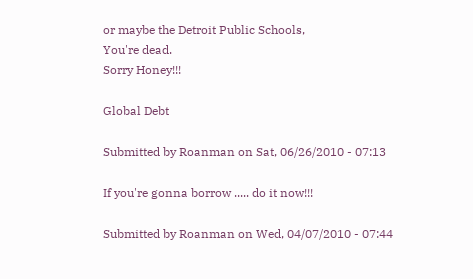or maybe the Detroit Public Schools,
You're dead.
Sorry Honey!!!

Global Debt

Submitted by Roanman on Sat, 06/26/2010 - 07:13

If you're gonna borrow ..... do it now!!!

Submitted by Roanman on Wed, 04/07/2010 - 07:44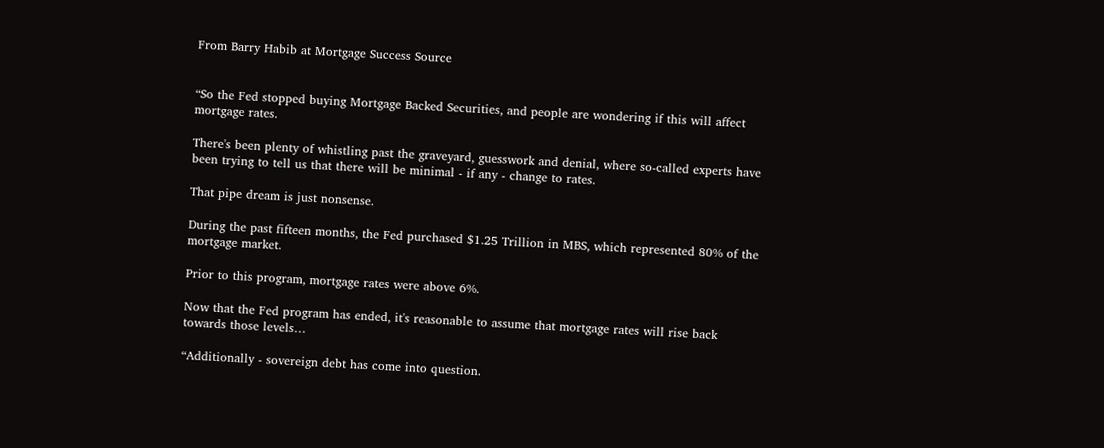From Barry Habib at Mortgage Success Source


“So the Fed stopped buying Mortgage Backed Securities, and people are wondering if this will affect mortgage rates.

There's been plenty of whistling past the graveyard, guesswork and denial, where so-called experts have been trying to tell us that there will be minimal - if any - change to rates.

That pipe dream is just nonsense.

During the past fifteen months, the Fed purchased $1.25 Trillion in MBS, which represented 80% of the mortgage market.

Prior to this program, mortgage rates were above 6%.

Now that the Fed program has ended, it's reasonable to assume that mortgage rates will rise back towards those levels…

“Additionally - sovereign debt has come into question.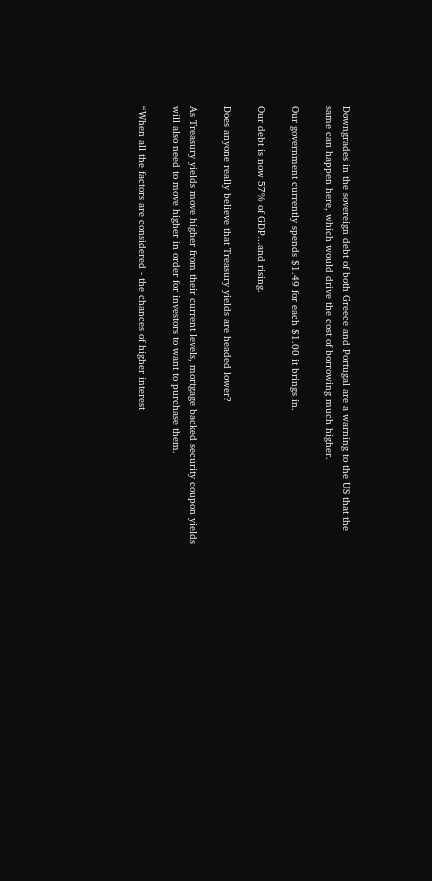Downgrades in the sovereign debt of both Greece and Portugal are a warning to the US that the same can happen here, which would drive the cost of borrowing much higher.

Our government currently spends $1.49 for each $1.00 it brings in.

Our debt is now 57% of GDP...and rising.

Does anyone really believe that Treasury yields are headed lower?

As Treasury yields move higher from their current levels, mortgage backed security coupon yields will also need to move higher in order for investors to want to purchase them.

“When all the factors are considered - the chances of higher interest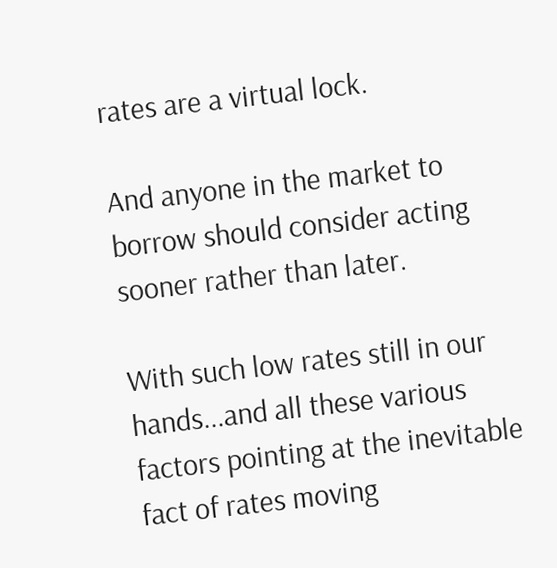rates are a virtual lock.

And anyone in the market to borrow should consider acting sooner rather than later.

With such low rates still in our hands...and all these various factors pointing at the inevitable fact of rates moving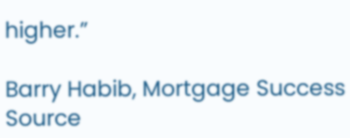higher.”

Barry Habib, Mortgage Success Source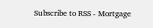Subscribe to RSS - Mortgage